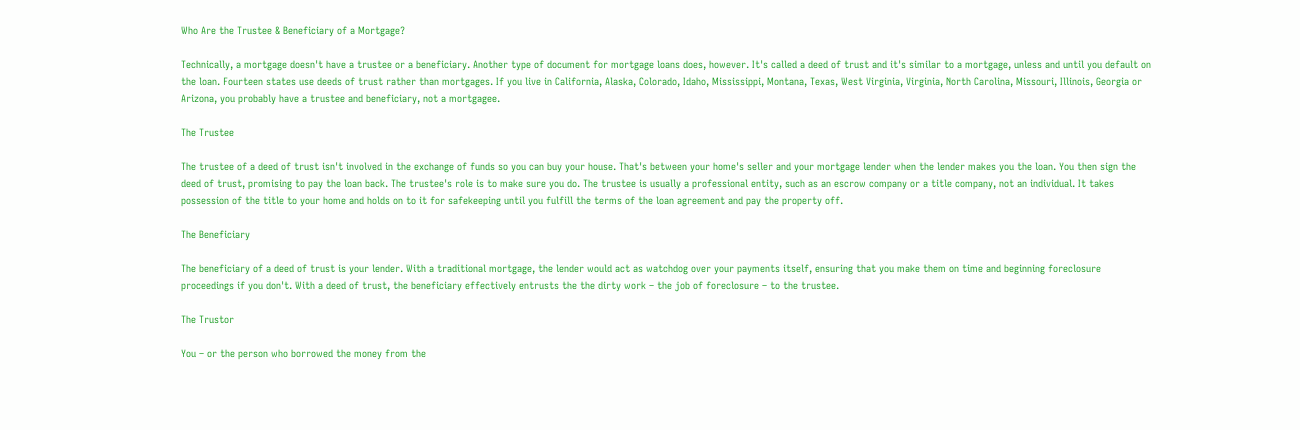Who Are the Trustee & Beneficiary of a Mortgage?

Technically, a mortgage doesn't have a trustee or a beneficiary. Another type of document for mortgage loans does, however. It's called a deed of trust and it's similar to a mortgage, unless and until you default on the loan. Fourteen states use deeds of trust rather than mortgages. If you live in California, Alaska, Colorado, Idaho, Mississippi, Montana, Texas, West Virginia, Virginia, North Carolina, Missouri, Illinois, Georgia or Arizona, you probably have a trustee and beneficiary, not a mortgagee.

The Trustee

The trustee of a deed of trust isn't involved in the exchange of funds so you can buy your house. That's between your home's seller and your mortgage lender when the lender makes you the loan. You then sign the deed of trust, promising to pay the loan back. The trustee's role is to make sure you do. The trustee is usually a professional entity, such as an escrow company or a title company, not an individual. It takes possession of the title to your home and holds on to it for safekeeping until you fulfill the terms of the loan agreement and pay the property off.

The Beneficiary

The beneficiary of a deed of trust is your lender. With a traditional mortgage, the lender would act as watchdog over your payments itself, ensuring that you make them on time and beginning foreclosure proceedings if you don't. With a deed of trust, the beneficiary effectively entrusts the the dirty work – the job of foreclosure – to the trustee.

The Trustor

You – or the person who borrowed the money from the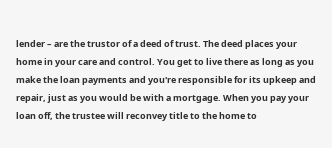lender – are the trustor of a deed of trust. The deed places your home in your care and control. You get to live there as long as you make the loan payments and you're responsible for its upkeep and repair, just as you would be with a mortgage. When you pay your loan off, the trustee will reconvey title to the home to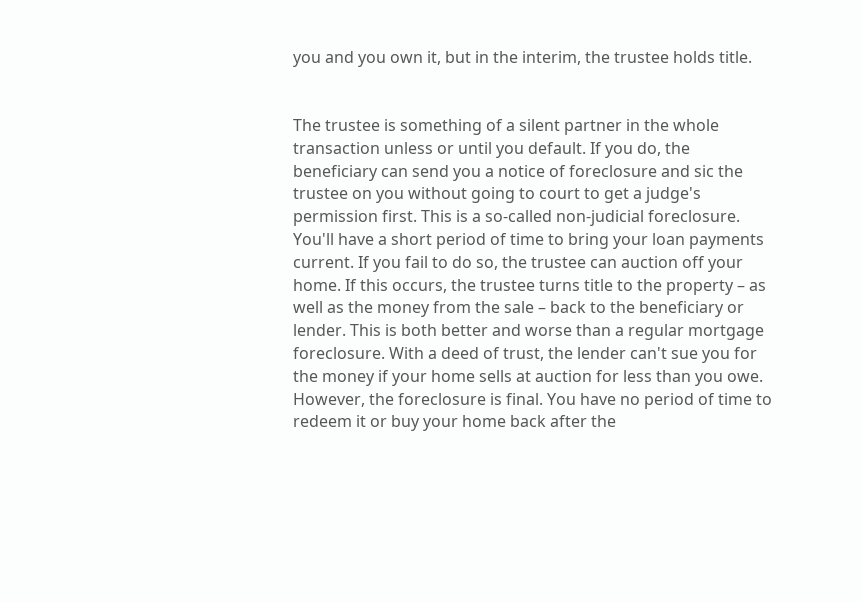you and you own it, but in the interim, the trustee holds title.


The trustee is something of a silent partner in the whole transaction unless or until you default. If you do, the beneficiary can send you a notice of foreclosure and sic the trustee on you without going to court to get a judge's permission first. This is a so-called non-judicial foreclosure. You'll have a short period of time to bring your loan payments current. If you fail to do so, the trustee can auction off your home. If this occurs, the trustee turns title to the property – as well as the money from the sale – back to the beneficiary or lender. This is both better and worse than a regular mortgage foreclosure. With a deed of trust, the lender can't sue you for the money if your home sells at auction for less than you owe. However, the foreclosure is final. You have no period of time to redeem it or buy your home back after the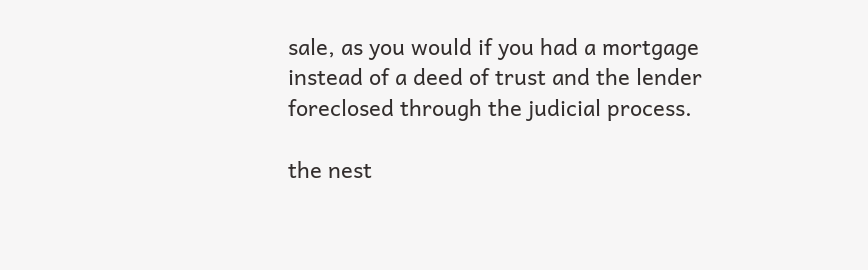sale, as you would if you had a mortgage instead of a deed of trust and the lender foreclosed through the judicial process.

the nest